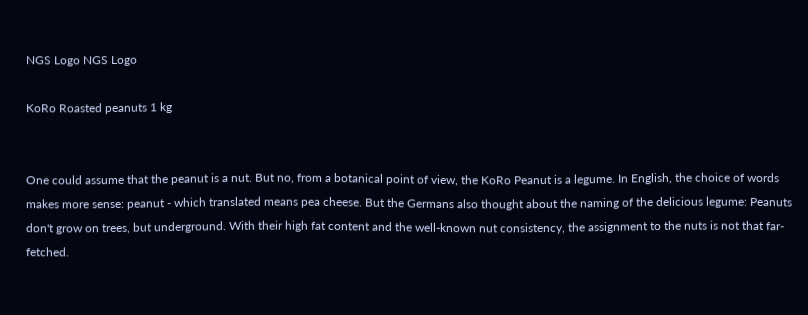NGS Logo NGS Logo

KoRo Roasted peanuts 1 kg


One could assume that the peanut is a nut. But no, from a botanical point of view, the KoRo Peanut is a legume. In English, the choice of words makes more sense: peanut - which translated means pea cheese. But the Germans also thought about the naming of the delicious legume: Peanuts don't grow on trees, but underground. With their high fat content and the well-known nut consistency, the assignment to the nuts is not that far-fetched.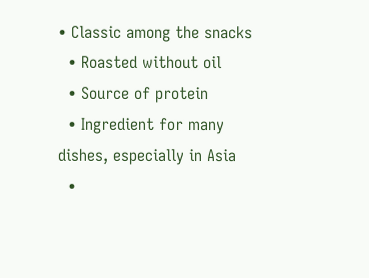• Classic among the snacks
  • Roasted without oil
  • Source of protein
  • Ingredient for many dishes, especially in Asia
  •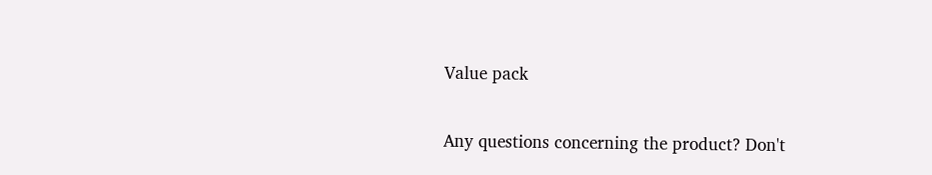Value pack

Any questions concerning the product? Don't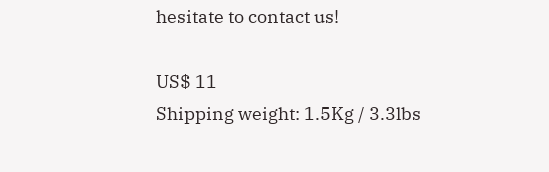hesitate to contact us!

US$ 11
Shipping weight: 1.5Kg / 3.3lbs